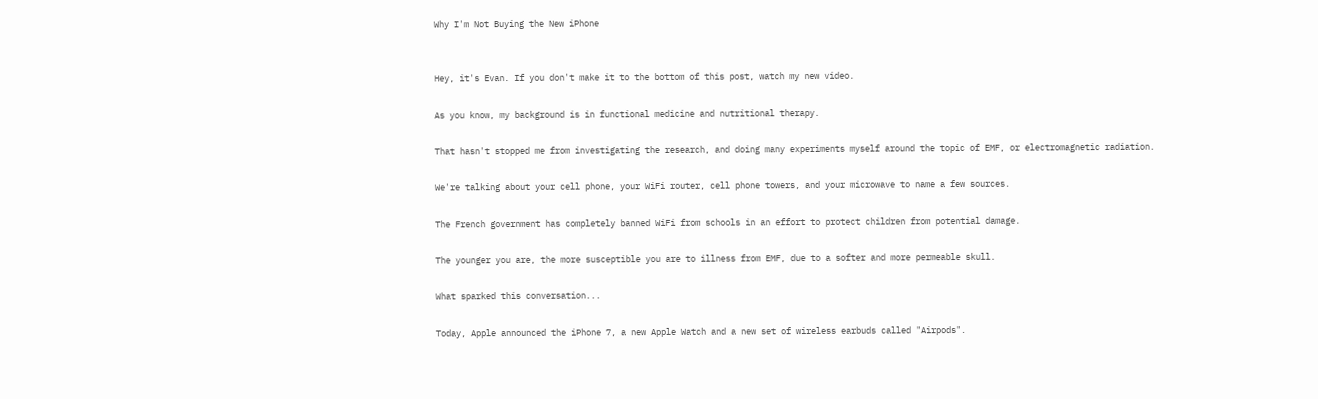Why I'm Not Buying the New iPhone


Hey, it's Evan. If you don't make it to the bottom of this post, watch my new video.

As you know, my background is in functional medicine and nutritional therapy.

That hasn't stopped me from investigating the research, and doing many experiments myself around the topic of EMF, or electromagnetic radiation.

We're talking about your cell phone, your WiFi router, cell phone towers, and your microwave to name a few sources.

The French government has completely banned WiFi from schools in an effort to protect children from potential damage.

The younger you are, the more susceptible you are to illness from EMF, due to a softer and more permeable skull.

What sparked this conversation...

Today, Apple announced the iPhone 7, a new Apple Watch and a new set of wireless earbuds called "Airpods".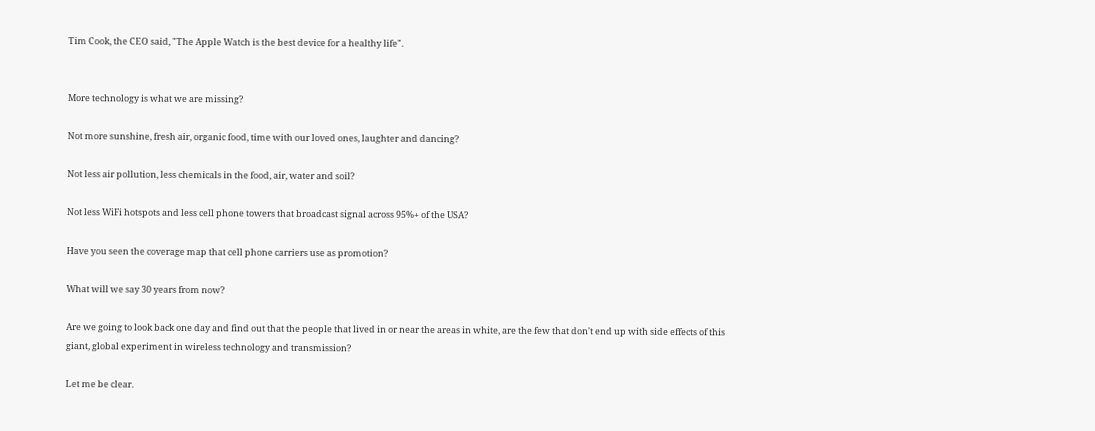Tim Cook, the CEO said, "The Apple Watch is the best device for a healthy life".


More technology is what we are missing?

Not more sunshine, fresh air, organic food, time with our loved ones, laughter and dancing?

Not less air pollution, less chemicals in the food, air, water and soil?

Not less WiFi hotspots and less cell phone towers that broadcast signal across 95%+ of the USA?

Have you seen the coverage map that cell phone carriers use as promotion?

What will we say 30 years from now?

Are we going to look back one day and find out that the people that lived in or near the areas in white, are the few that don't end up with side effects of this giant, global experiment in wireless technology and transmission?

Let me be clear.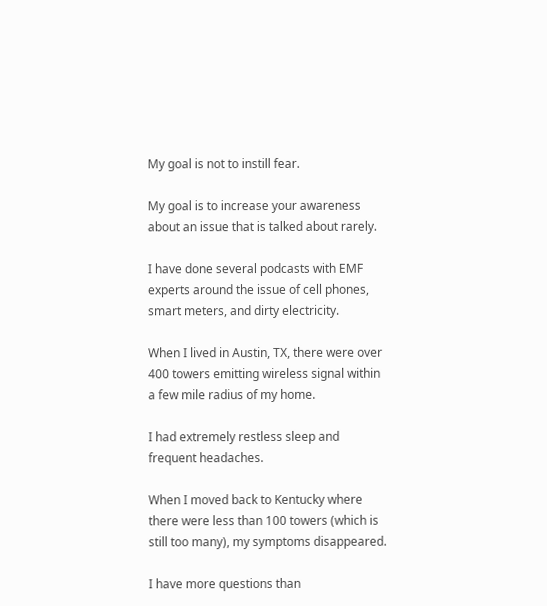My goal is not to instill fear.

My goal is to increase your awareness about an issue that is talked about rarely.

I have done several podcasts with EMF experts around the issue of cell phones, smart meters, and dirty electricity.

When I lived in Austin, TX, there were over 400 towers emitting wireless signal within a few mile radius of my home.

I had extremely restless sleep and frequent headaches.

When I moved back to Kentucky where there were less than 100 towers (which is still too many), my symptoms disappeared.

I have more questions than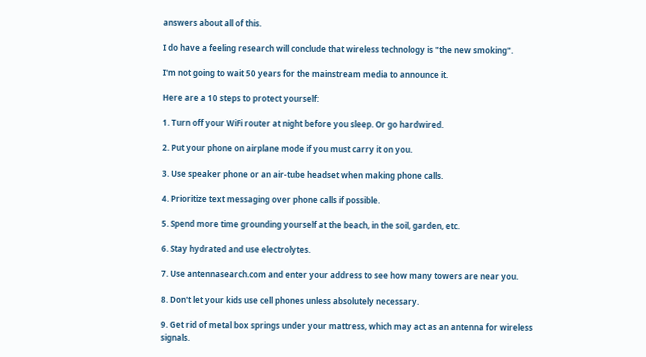answers about all of this.

I do have a feeling research will conclude that wireless technology is "the new smoking".

I'm not going to wait 50 years for the mainstream media to announce it.

Here are a 10 steps to protect yourself:

1. Turn off your WiFi router at night before you sleep. Or go hardwired.

2. Put your phone on airplane mode if you must carry it on you.

3. Use speaker phone or an air-tube headset when making phone calls.

4. Prioritize text messaging over phone calls if possible.

5. Spend more time grounding yourself at the beach, in the soil, garden, etc.

6. Stay hydrated and use electrolytes.

7. Use antennasearch.com and enter your address to see how many towers are near you.

8. Don't let your kids use cell phones unless absolutely necessary.

9. Get rid of metal box springs under your mattress, which may act as an antenna for wireless signals.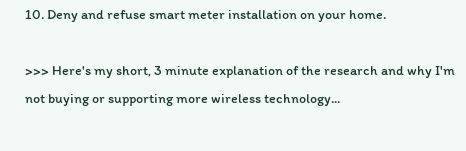10. Deny and refuse smart meter installation on your home.

>>> Here's my short, 3 minute explanation of the research and why I'm not buying or supporting more wireless technology...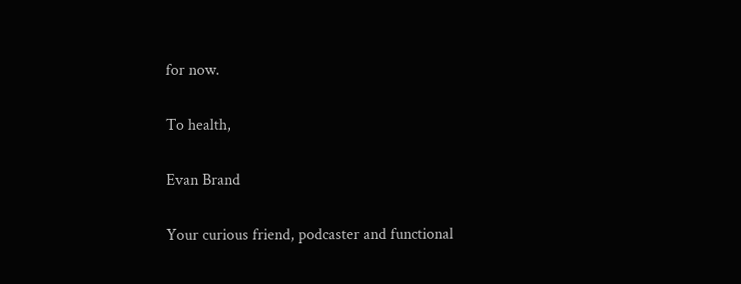for now.

To health,

Evan Brand

Your curious friend, podcaster and functional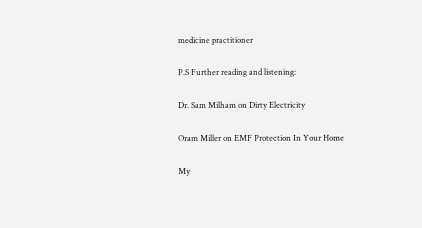medicine practitioner

P.S Further reading and listening:

Dr. Sam Milham on Dirty Electricity

Oram Miller on EMF Protection In Your Home

My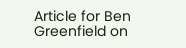Article for Ben Greenfield on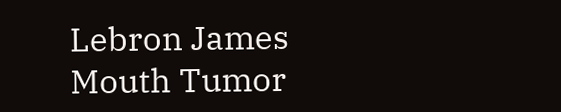Lebron James Mouth Tumor